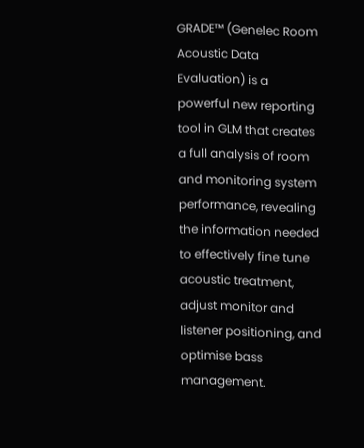GRADE™ (Genelec Room Acoustic Data Evaluation) is a powerful new reporting tool in GLM that creates a full analysis of room and monitoring system performance, revealing the information needed to effectively fine tune acoustic treatment, adjust monitor and listener positioning, and optimise bass management.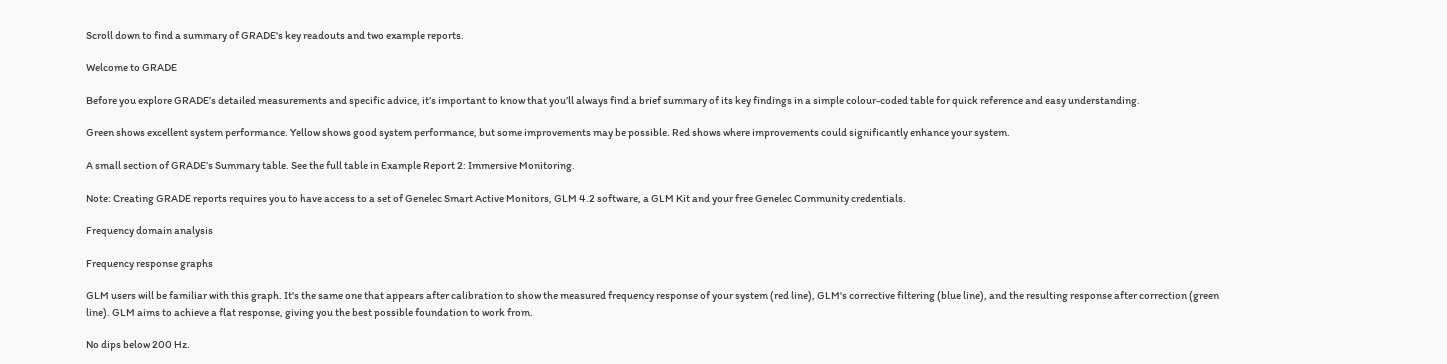Scroll down to find a summary of GRADE's key readouts and two example reports.

Welcome to GRADE

Before you explore GRADE’s detailed measurements and specific advice, it’s important to know that you’ll always find a brief summary of its key findings in a simple colour-coded table for quick reference and easy understanding.

Green shows excellent system performance. Yellow shows good system performance, but some improvements may be possible. Red shows where improvements could significantly enhance your system.

A small section of GRADE’s Summary table. See the full table in Example Report 2: Immersive Monitoring.

Note: Creating GRADE reports requires you to have access to a set of Genelec Smart Active Monitors, GLM 4.2 software, a GLM Kit and your free Genelec Community credentials.

Frequency domain analysis

Frequency response graphs

GLM users will be familiar with this graph. It's the same one that appears after calibration to show the measured frequency response of your system (red line), GLM's corrective filtering (blue line), and the resulting response after correction (green line). GLM aims to achieve a flat response, giving you the best possible foundation to work from.

No dips below 200 Hz.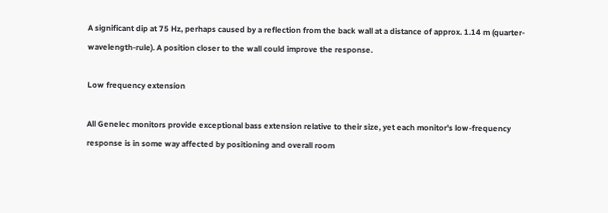A significant dip at 75 Hz, perhaps caused by a reflection from the back wall at a distance of approx. 1.14 m (quarter-wavelength-rule). A position closer to the wall could improve the response.

Low frequency extension

All Genelec monitors provide exceptional bass extension relative to their size, yet each monitor's low-frequency response is in some way affected by positioning and overall room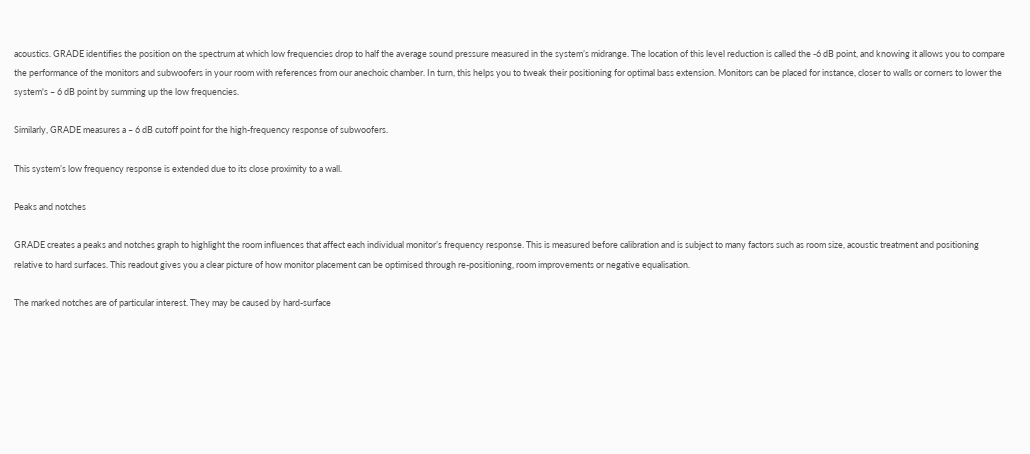acoustics. GRADE identifies the position on the spectrum at which low frequencies drop to half the average sound pressure measured in the system’s midrange. The location of this level reduction is called the -6 dB point, and knowing it allows you to compare the performance of the monitors and subwoofers in your room with references from our anechoic chamber. In turn, this helps you to tweak their positioning for optimal bass extension. Monitors can be placed for instance, closer to walls or corners to lower the system's – 6 dB point by summing up the low frequencies.

Similarly, GRADE measures a – 6 dB cutoff point for the high-frequency response of subwoofers.

This system’s low frequency response is extended due to its close proximity to a wall.

Peaks and notches

GRADE creates a peaks and notches graph to highlight the room influences that affect each individual monitor’s frequency response. This is measured before calibration and is subject to many factors such as room size, acoustic treatment and positioning relative to hard surfaces. This readout gives you a clear picture of how monitor placement can be optimised through re-positioning, room improvements or negative equalisation.

The marked notches are of particular interest. They may be caused by hard-surface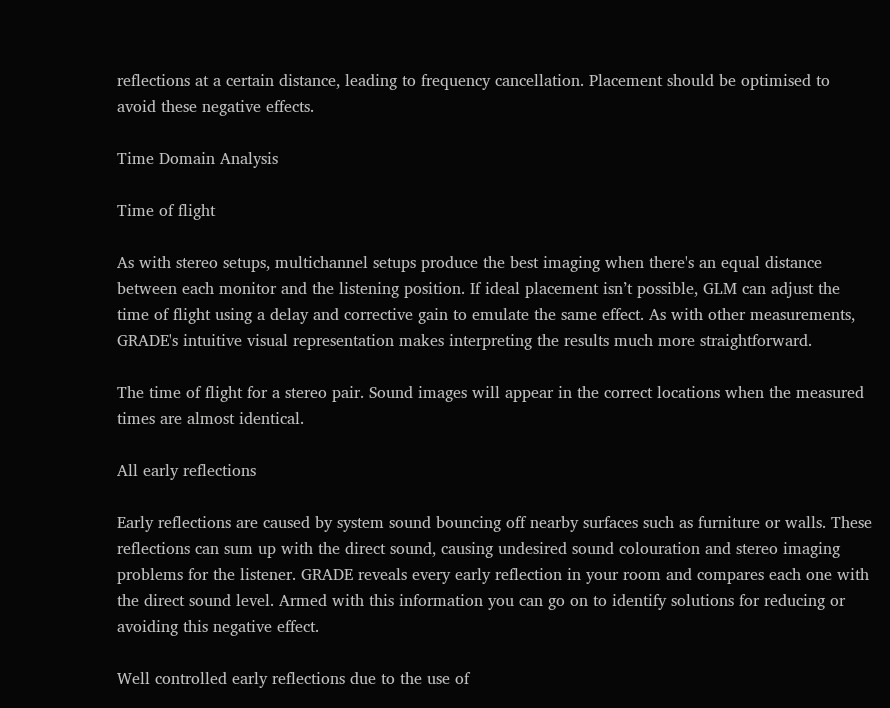reflections at a certain distance, leading to frequency cancellation. Placement should be optimised to avoid these negative effects.

Time Domain Analysis

Time of flight

As with stereo setups, multichannel setups produce the best imaging when there's an equal distance between each monitor and the listening position. If ideal placement isn’t possible, GLM can adjust the time of flight using a delay and corrective gain to emulate the same effect. As with other measurements, GRADE's intuitive visual representation makes interpreting the results much more straightforward.

The time of flight for a stereo pair. Sound images will appear in the correct locations when the measured times are almost identical.

All early reflections

Early reflections are caused by system sound bouncing off nearby surfaces such as furniture or walls. These reflections can sum up with the direct sound, causing undesired sound colouration and stereo imaging problems for the listener. GRADE reveals every early reflection in your room and compares each one with the direct sound level. Armed with this information you can go on to identify solutions for reducing or avoiding this negative effect.

Well controlled early reflections due to the use of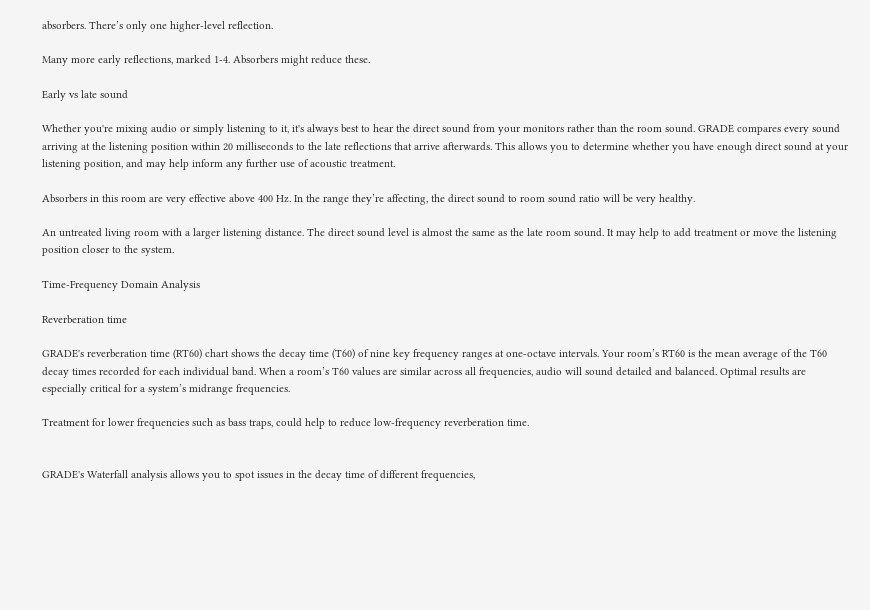absorbers. There’s only one higher-level reflection.

Many more early reflections, marked 1-4. Absorbers might reduce these.

Early vs late sound

Whether you're mixing audio or simply listening to it, it's always best to hear the direct sound from your monitors rather than the room sound. GRADE compares every sound arriving at the listening position within 20 milliseconds to the late reflections that arrive afterwards. This allows you to determine whether you have enough direct sound at your listening position, and may help inform any further use of acoustic treatment.

Absorbers in this room are very effective above 400 Hz. In the range they’re affecting, the direct sound to room sound ratio will be very healthy.

An untreated living room with a larger listening distance. The direct sound level is almost the same as the late room sound. It may help to add treatment or move the listening position closer to the system.

Time-Frequency Domain Analysis

Reverberation time

GRADE's reverberation time (RT60) chart shows the decay time (T60) of nine key frequency ranges at one-octave intervals. Your room’s RT60 is the mean average of the T60 decay times recorded for each individual band. When a room’s T60 values are similar across all frequencies, audio will sound detailed and balanced. Optimal results are especially critical for a system’s midrange frequencies.

Treatment for lower frequencies such as bass traps, could help to reduce low-frequency reverberation time.


GRADE's Waterfall analysis allows you to spot issues in the decay time of different frequencies,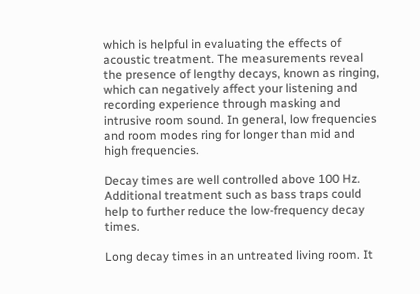which is helpful in evaluating the effects of acoustic treatment. The measurements reveal the presence of lengthy decays, known as ringing, which can negatively affect your listening and recording experience through masking and intrusive room sound. In general, low frequencies and room modes ring for longer than mid and high frequencies.

Decay times are well controlled above 100 Hz. Additional treatment such as bass traps could help to further reduce the low-frequency decay times.

Long decay times in an untreated living room. It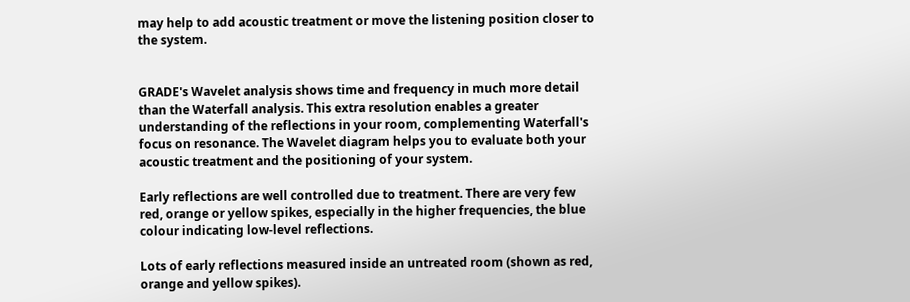may help to add acoustic treatment or move the listening position closer to the system.


GRADE's Wavelet analysis shows time and frequency in much more detail than the Waterfall analysis. This extra resolution enables a greater understanding of the reflections in your room, complementing Waterfall's focus on resonance. The Wavelet diagram helps you to evaluate both your acoustic treatment and the positioning of your system.

Early reflections are well controlled due to treatment. There are very few red, orange or yellow spikes, especially in the higher frequencies, the blue colour indicating low-level reflections.

Lots of early reflections measured inside an untreated room (shown as red, orange and yellow spikes).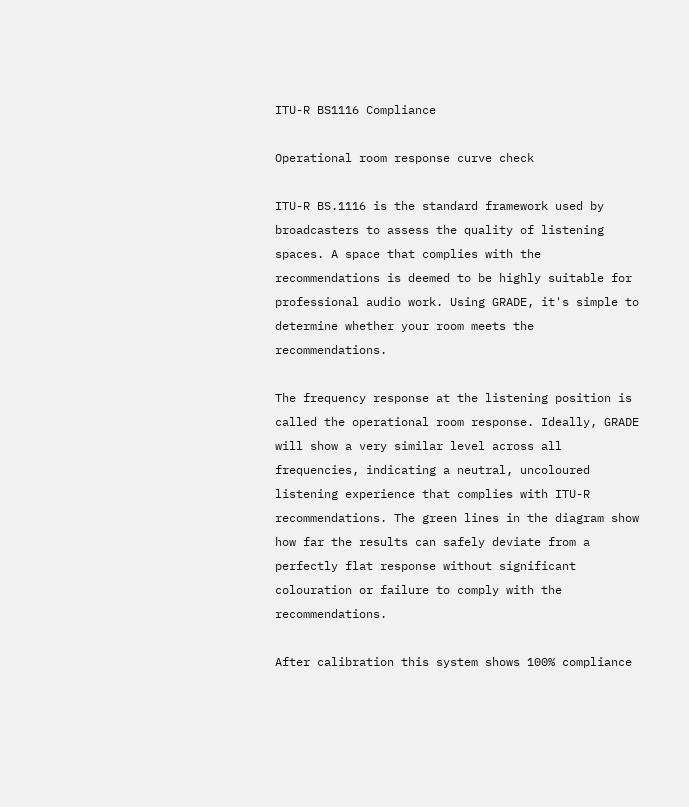ITU-R BS1116 Compliance

Operational room response curve check

ITU-R BS.1116 is the standard framework used by broadcasters to assess the quality of listening spaces. A space that complies with the recommendations is deemed to be highly suitable for professional audio work. Using GRADE, it's simple to determine whether your room meets the recommendations.

The frequency response at the listening position is called the operational room response. Ideally, GRADE will show a very similar level across all frequencies, indicating a neutral, uncoloured listening experience that complies with ITU-R recommendations. The green lines in the diagram show how far the results can safely deviate from a perfectly flat response without significant colouration or failure to comply with the recommendations.

After calibration this system shows 100% compliance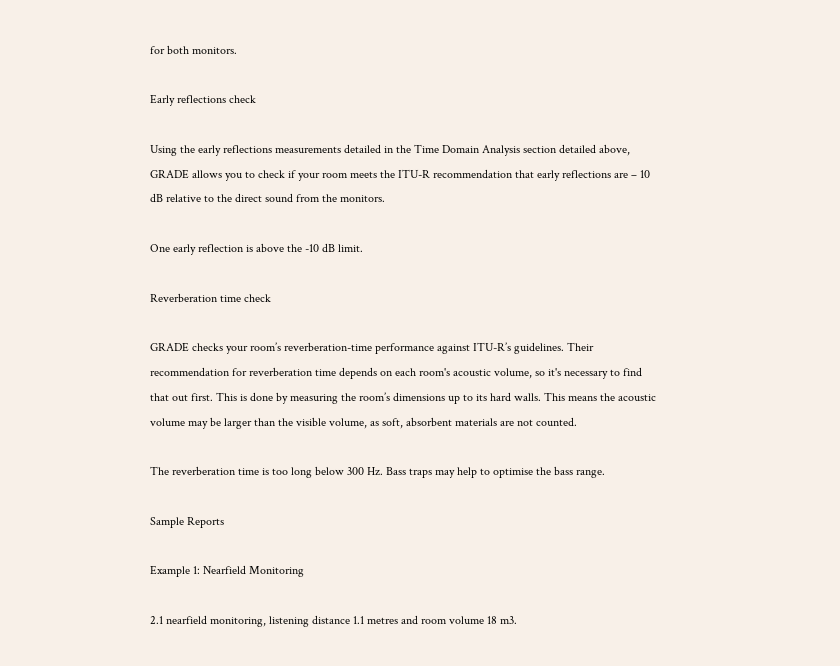for both monitors.

Early reflections check

Using the early reflections measurements detailed in the Time Domain Analysis section detailed above, GRADE allows you to check if your room meets the ITU-R recommendation that early reflections are – 10 dB relative to the direct sound from the monitors.

One early reflection is above the -10 dB limit.

Reverberation time check

GRADE checks your room’s reverberation-time performance against ITU-R’s guidelines. Their recommendation for reverberation time depends on each room's acoustic volume, so it's necessary to find that out first. This is done by measuring the room’s dimensions up to its hard walls. This means the acoustic volume may be larger than the visible volume, as soft, absorbent materials are not counted.

The reverberation time is too long below 300 Hz. Bass traps may help to optimise the bass range.

Sample Reports

Example 1: Nearfield Monitoring

2.1 nearfield monitoring, listening distance 1.1 metres and room volume 18 m3.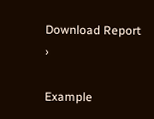Download Report ›

Example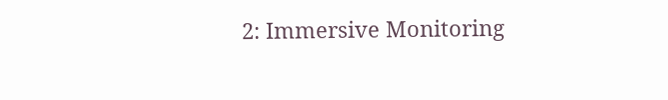2: Immersive Monitoring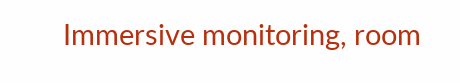Immersive monitoring, room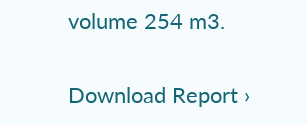volume 254 m3.

Download Report ›